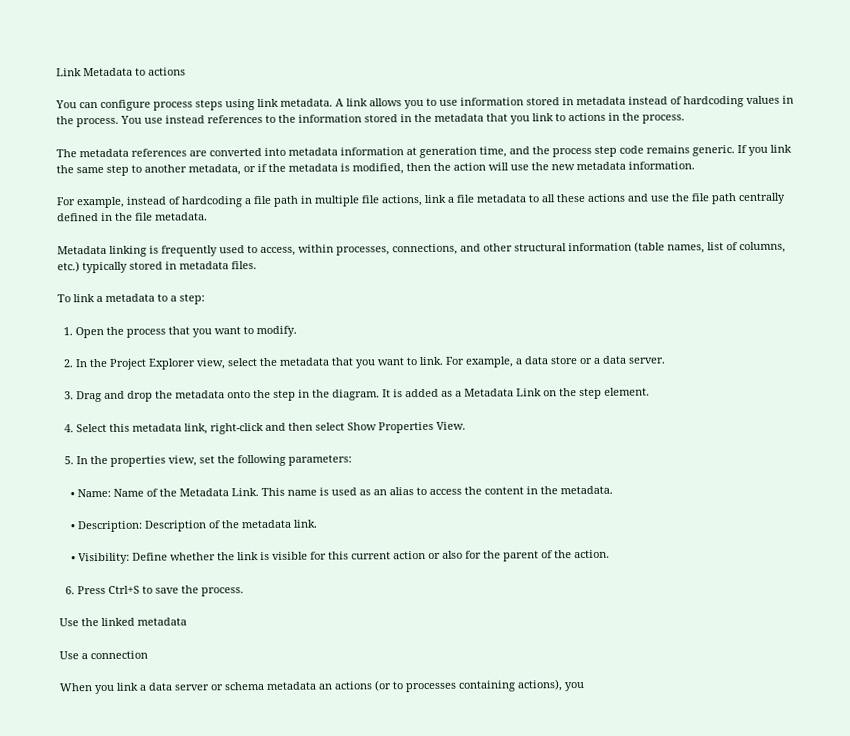Link Metadata to actions

You can configure process steps using link metadata. A link allows you to use information stored in metadata instead of hardcoding values in the process. You use instead references to the information stored in the metadata that you link to actions in the process.

The metadata references are converted into metadata information at generation time, and the process step code remains generic. If you link the same step to another metadata, or if the metadata is modified, then the action will use the new metadata information.

For example, instead of hardcoding a file path in multiple file actions, link a file metadata to all these actions and use the file path centrally defined in the file metadata.

Metadata linking is frequently used to access, within processes, connections, and other structural information (table names, list of columns, etc.) typically stored in metadata files.

To link a metadata to a step:

  1. Open the process that you want to modify.

  2. In the Project Explorer view, select the metadata that you want to link. For example, a data store or a data server.

  3. Drag and drop the metadata onto the step in the diagram. It is added as a Metadata Link on the step element.

  4. Select this metadata link, right-click and then select Show Properties View.

  5. In the properties view, set the following parameters:

    • Name: Name of the Metadata Link. This name is used as an alias to access the content in the metadata.

    • Description: Description of the metadata link.

    • Visibility: Define whether the link is visible for this current action or also for the parent of the action.

  6. Press Ctrl+S to save the process.

Use the linked metadata

Use a connection

When you link a data server or schema metadata an actions (or to processes containing actions), you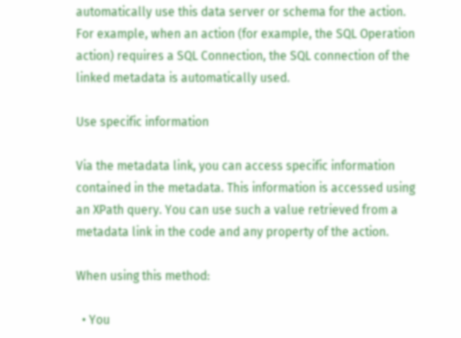automatically use this data server or schema for the action. For example, when an action (for example, the SQL Operation action) requires a SQL Connection, the SQL connection of the linked metadata is automatically used.

Use specific information

Via the metadata link, you can access specific information contained in the metadata. This information is accessed using an XPath query. You can use such a value retrieved from a metadata link in the code and any property of the action.

When using this method:

  • You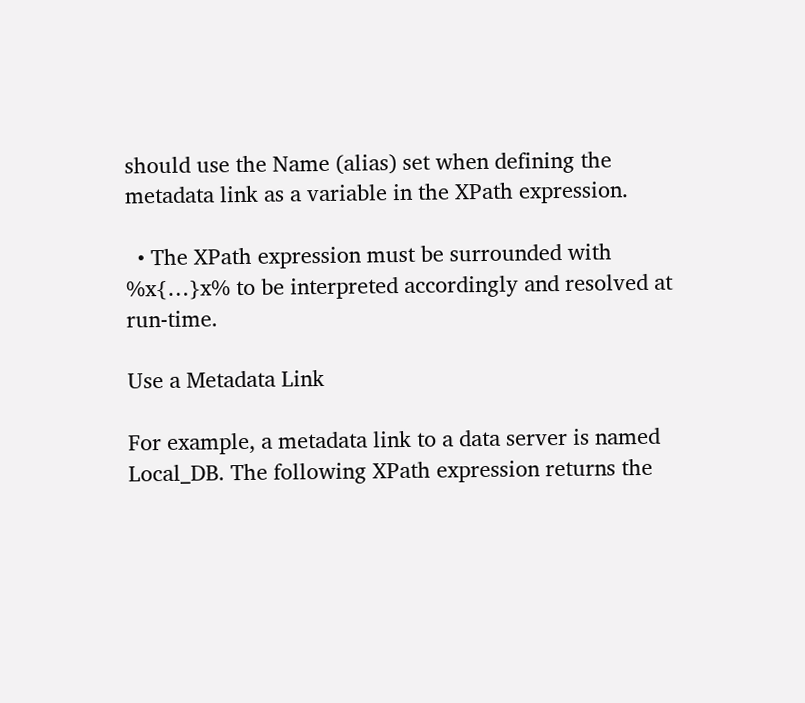should use the Name (alias) set when defining the metadata link as a variable in the XPath expression.

  • The XPath expression must be surrounded with %x{…}x% to be interpreted accordingly and resolved at run-time.

Use a Metadata Link

For example, a metadata link to a data server is named Local_DB. The following XPath expression returns the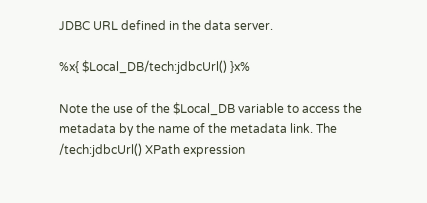JDBC URL defined in the data server.

%x{ $Local_DB/tech:jdbcUrl() }x%

Note the use of the $Local_DB variable to access the metadata by the name of the metadata link. The /tech:jdbcUrl() XPath expression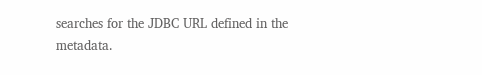searches for the JDBC URL defined in the metadata.